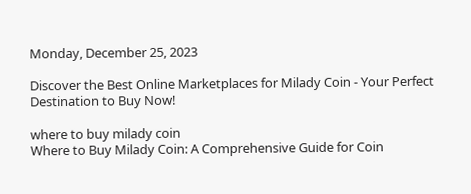Monday, December 25, 2023

Discover the Best Online Marketplaces for Milady Coin - Your Perfect Destination to Buy Now!

where to buy milady coin
Where to Buy Milady Coin: A Comprehensive Guide for Coin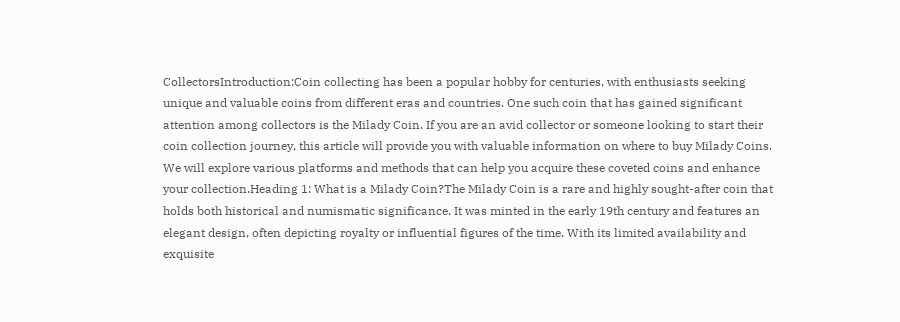CollectorsIntroduction:Coin collecting has been a popular hobby for centuries, with enthusiasts seeking unique and valuable coins from different eras and countries. One such coin that has gained significant attention among collectors is the Milady Coin. If you are an avid collector or someone looking to start their coin collection journey, this article will provide you with valuable information on where to buy Milady Coins. We will explore various platforms and methods that can help you acquire these coveted coins and enhance your collection.Heading 1: What is a Milady Coin?The Milady Coin is a rare and highly sought-after coin that holds both historical and numismatic significance. It was minted in the early 19th century and features an elegant design, often depicting royalty or influential figures of the time. With its limited availability and exquisite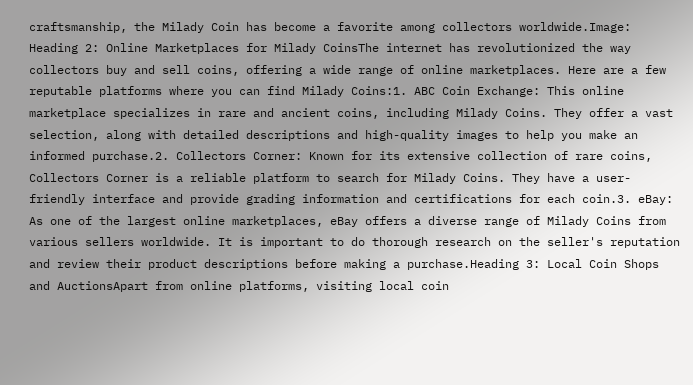craftsmanship, the Milady Coin has become a favorite among collectors worldwide.Image:
Heading 2: Online Marketplaces for Milady CoinsThe internet has revolutionized the way collectors buy and sell coins, offering a wide range of online marketplaces. Here are a few reputable platforms where you can find Milady Coins:1. ABC Coin Exchange: This online marketplace specializes in rare and ancient coins, including Milady Coins. They offer a vast selection, along with detailed descriptions and high-quality images to help you make an informed purchase.2. Collectors Corner: Known for its extensive collection of rare coins, Collectors Corner is a reliable platform to search for Milady Coins. They have a user-friendly interface and provide grading information and certifications for each coin.3. eBay: As one of the largest online marketplaces, eBay offers a diverse range of Milady Coins from various sellers worldwide. It is important to do thorough research on the seller's reputation and review their product descriptions before making a purchase.Heading 3: Local Coin Shops and AuctionsApart from online platforms, visiting local coin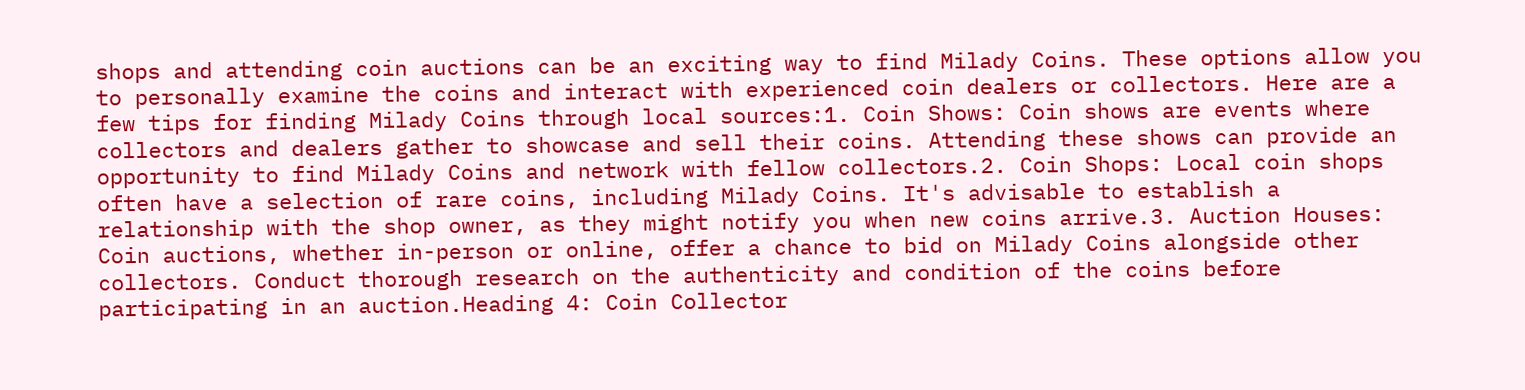shops and attending coin auctions can be an exciting way to find Milady Coins. These options allow you to personally examine the coins and interact with experienced coin dealers or collectors. Here are a few tips for finding Milady Coins through local sources:1. Coin Shows: Coin shows are events where collectors and dealers gather to showcase and sell their coins. Attending these shows can provide an opportunity to find Milady Coins and network with fellow collectors.2. Coin Shops: Local coin shops often have a selection of rare coins, including Milady Coins. It's advisable to establish a relationship with the shop owner, as they might notify you when new coins arrive.3. Auction Houses: Coin auctions, whether in-person or online, offer a chance to bid on Milady Coins alongside other collectors. Conduct thorough research on the authenticity and condition of the coins before participating in an auction.Heading 4: Coin Collector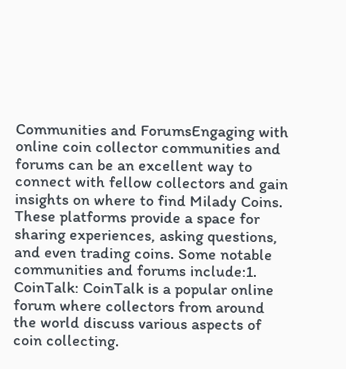Communities and ForumsEngaging with online coin collector communities and forums can be an excellent way to connect with fellow collectors and gain insights on where to find Milady Coins. These platforms provide a space for sharing experiences, asking questions, and even trading coins. Some notable communities and forums include:1. CoinTalk: CoinTalk is a popular online forum where collectors from around the world discuss various aspects of coin collecting.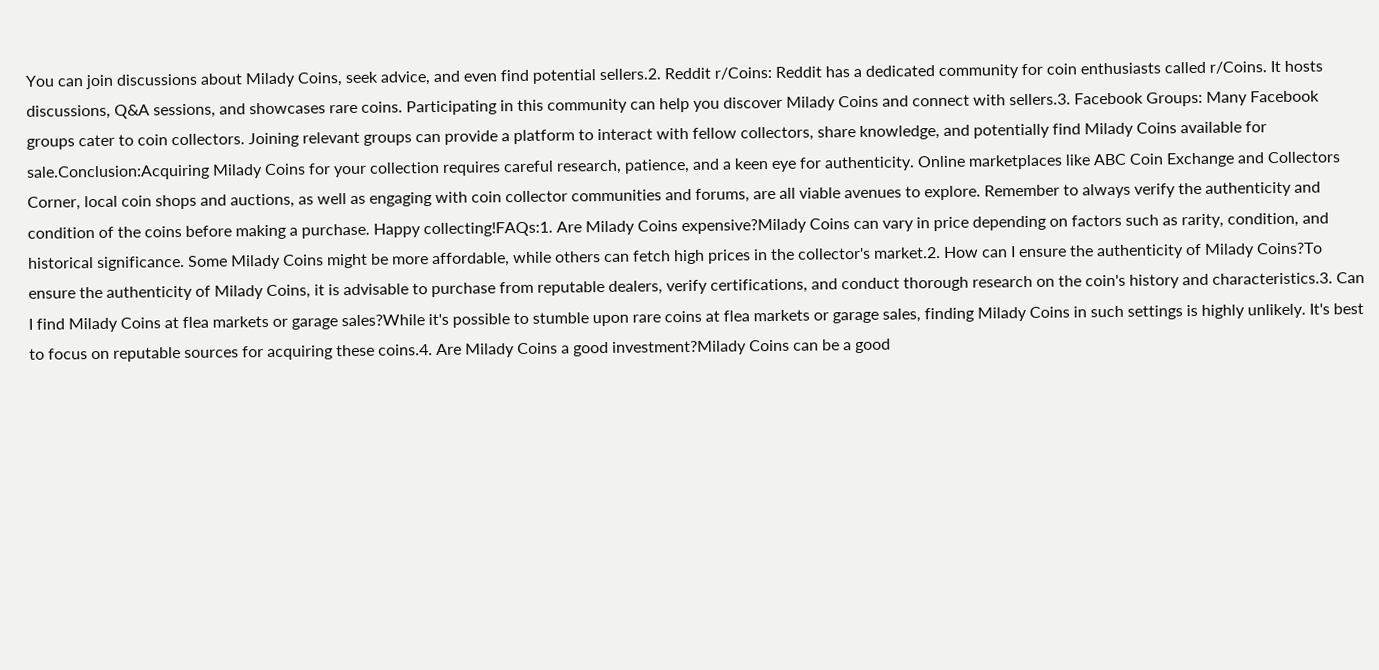You can join discussions about Milady Coins, seek advice, and even find potential sellers.2. Reddit r/Coins: Reddit has a dedicated community for coin enthusiasts called r/Coins. It hosts discussions, Q&A sessions, and showcases rare coins. Participating in this community can help you discover Milady Coins and connect with sellers.3. Facebook Groups: Many Facebook groups cater to coin collectors. Joining relevant groups can provide a platform to interact with fellow collectors, share knowledge, and potentially find Milady Coins available for sale.Conclusion:Acquiring Milady Coins for your collection requires careful research, patience, and a keen eye for authenticity. Online marketplaces like ABC Coin Exchange and Collectors Corner, local coin shops and auctions, as well as engaging with coin collector communities and forums, are all viable avenues to explore. Remember to always verify the authenticity and condition of the coins before making a purchase. Happy collecting!FAQs:1. Are Milady Coins expensive?Milady Coins can vary in price depending on factors such as rarity, condition, and historical significance. Some Milady Coins might be more affordable, while others can fetch high prices in the collector's market.2. How can I ensure the authenticity of Milady Coins?To ensure the authenticity of Milady Coins, it is advisable to purchase from reputable dealers, verify certifications, and conduct thorough research on the coin's history and characteristics.3. Can I find Milady Coins at flea markets or garage sales?While it's possible to stumble upon rare coins at flea markets or garage sales, finding Milady Coins in such settings is highly unlikely. It's best to focus on reputable sources for acquiring these coins.4. Are Milady Coins a good investment?Milady Coins can be a good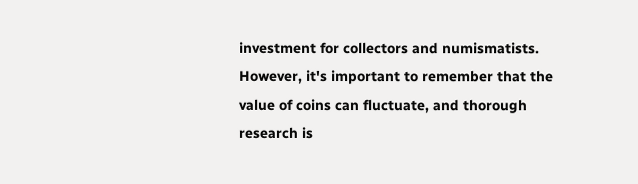investment for collectors and numismatists. However, it's important to remember that the value of coins can fluctuate, and thorough research is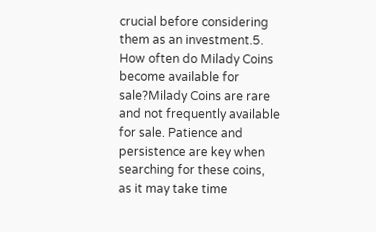crucial before considering them as an investment.5. How often do Milady Coins become available for sale?Milady Coins are rare and not frequently available for sale. Patience and persistence are key when searching for these coins, as it may take time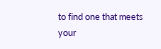to find one that meets your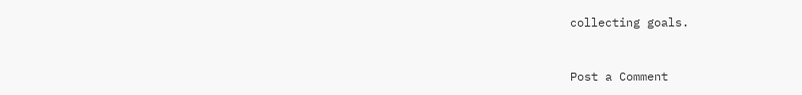collecting goals.


Post a Comment